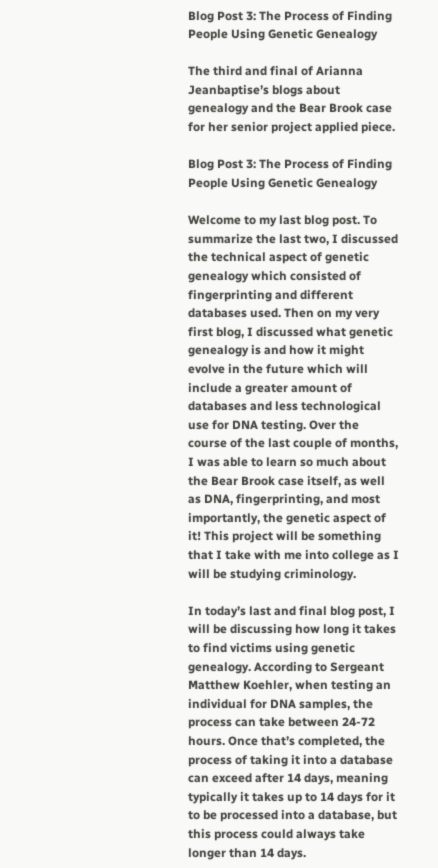Blog Post 3: The Process of Finding People Using Genetic Genealogy

The third and final of Arianna Jeanbaptise’s blogs about genealogy and the Bear Brook case for her senior project applied piece.

Blog Post 3: The Process of Finding People Using Genetic Genealogy

Welcome to my last blog post. To summarize the last two, I discussed the technical aspect of genetic genealogy which consisted of fingerprinting and different databases used. Then on my very first blog, I discussed what genetic genealogy is and how it might evolve in the future which will include a greater amount of databases and less technological use for DNA testing. Over the course of the last couple of months, I was able to learn so much about the Bear Brook case itself, as well as DNA, fingerprinting, and most importantly, the genetic aspect of it! This project will be something that I take with me into college as I will be studying criminology.

In today’s last and final blog post, I will be discussing how long it takes to find victims using genetic genealogy. According to Sergeant Matthew Koehler, when testing an individual for DNA samples, the process can take between 24-72 hours. Once that’s completed, the process of taking it into a database can exceed after 14 days, meaning typically it takes up to 14 days for it to be processed into a database, but this process could always take longer than 14 days.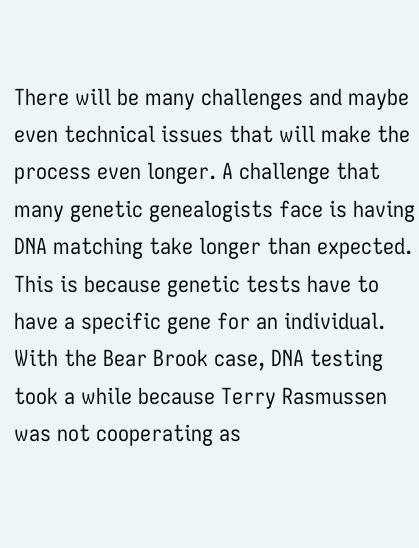There will be many challenges and maybe even technical issues that will make the process even longer. A challenge that many genetic genealogists face is having DNA matching take longer than expected. This is because genetic tests have to have a specific gene for an individual. With the Bear Brook case, DNA testing took a while because Terry Rasmussen was not cooperating as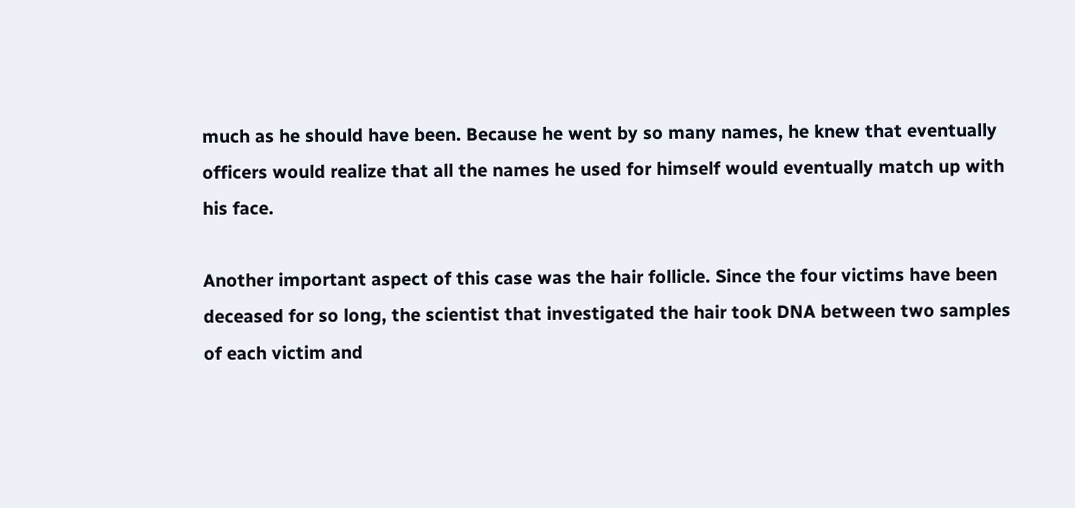much as he should have been. Because he went by so many names, he knew that eventually officers would realize that all the names he used for himself would eventually match up with his face.

Another important aspect of this case was the hair follicle. Since the four victims have been deceased for so long, the scientist that investigated the hair took DNA between two samples of each victim and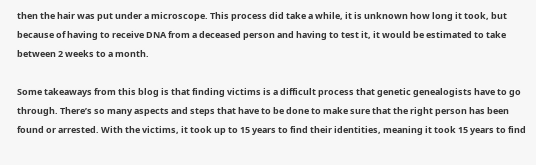then the hair was put under a microscope. This process did take a while, it is unknown how long it took, but because of having to receive DNA from a deceased person and having to test it, it would be estimated to take between 2 weeks to a month.

Some takeaways from this blog is that finding victims is a difficult process that genetic genealogists have to go through. There’s so many aspects and steps that have to be done to make sure that the right person has been found or arrested. With the victims, it took up to 15 years to find their identities, meaning it took 15 years to find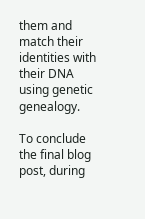them and match their identities with their DNA using genetic genealogy.

To conclude the final blog post, during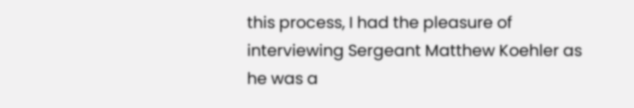this process, I had the pleasure of interviewing Sergeant Matthew Koehler as he was a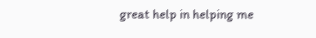great help in helping me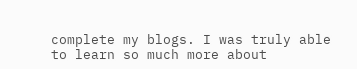complete my blogs. I was truly able to learn so much more about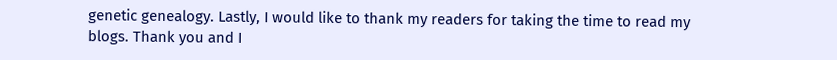genetic genealogy. Lastly, I would like to thank my readers for taking the time to read my blogs. Thank you and I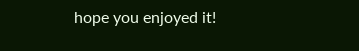hope you enjoyed it!